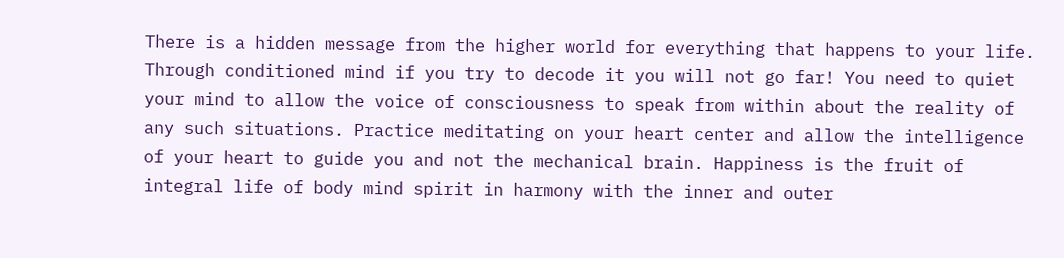There is a hidden message from the higher world for everything that happens to your life. Through conditioned mind if you try to decode it you will not go far! You need to quiet your mind to allow the voice of consciousness to speak from within about the reality of any such situations. Practice meditating on your heart center and allow the intelligence of your heart to guide you and not the mechanical brain. Happiness is the fruit of integral life of body mind spirit in harmony with the inner and outer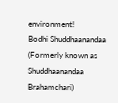environment!
Bodhi Shuddhaanandaa
(Formerly known as Shuddhaanandaa Brahamchari)